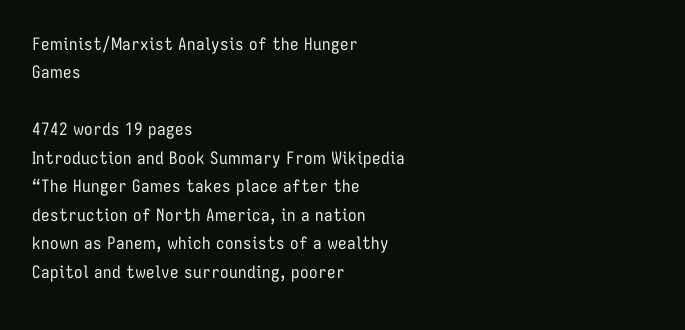Feminist/Marxist Analysis of the Hunger Games

4742 words 19 pages
Introduction and Book Summary From Wikipedia
“The Hunger Games takes place after the destruction of North America, in a nation known as Panem, which consists of a wealthy Capitol and twelve surrounding, poorer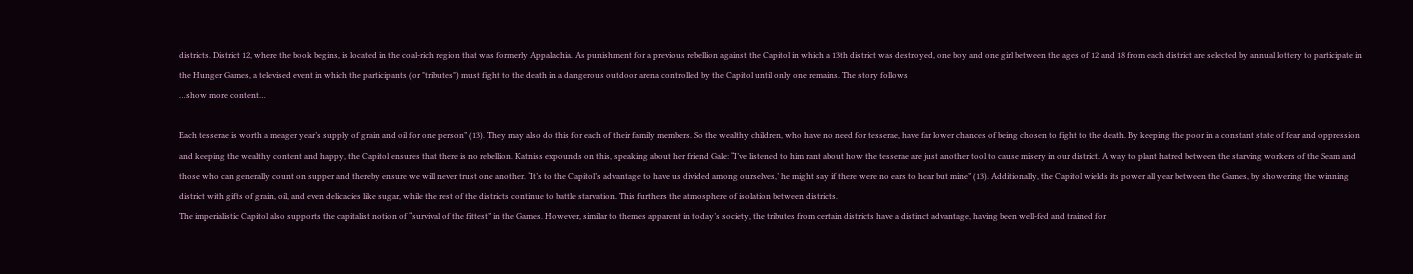districts. District 12, where the book begins, is located in the coal-rich region that was formerly Appalachia. As punishment for a previous rebellion against the Capitol in which a 13th district was destroyed, one boy and one girl between the ages of 12 and 18 from each district are selected by annual lottery to participate in the Hunger Games, a televised event in which the participants (or "tributes") must fight to the death in a dangerous outdoor arena controlled by the Capitol until only one remains. The story follows
…show more content…

Each tesserae is worth a meager year’s supply of grain and oil for one person” (13). They may also do this for each of their family members. So the wealthy children, who have no need for tesserae, have far lower chances of being chosen to fight to the death. By keeping the poor in a constant state of fear and oppression and keeping the wealthy content and happy, the Capitol ensures that there is no rebellion. Katniss expounds on this, speaking about her friend Gale: “I’ve listened to him rant about how the tesserae are just another tool to cause misery in our district. A way to plant hatred between the starving workers of the Seam and those who can generally count on supper and thereby ensure we will never trust one another. ‘It’s to the Capitol’s advantage to have us divided among ourselves,’ he might say if there were no ears to hear but mine” (13). Additionally, the Capitol wields its power all year between the Games, by showering the winning district with gifts of grain, oil, and even delicacies like sugar, while the rest of the districts continue to battle starvation. This furthers the atmosphere of isolation between districts.
The imperialistic Capitol also supports the capitalist notion of “survival of the fittest” in the Games. However, similar to themes apparent in today’s society, the tributes from certain districts have a distinct advantage, having been well-fed and trained for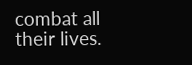combat all their lives.